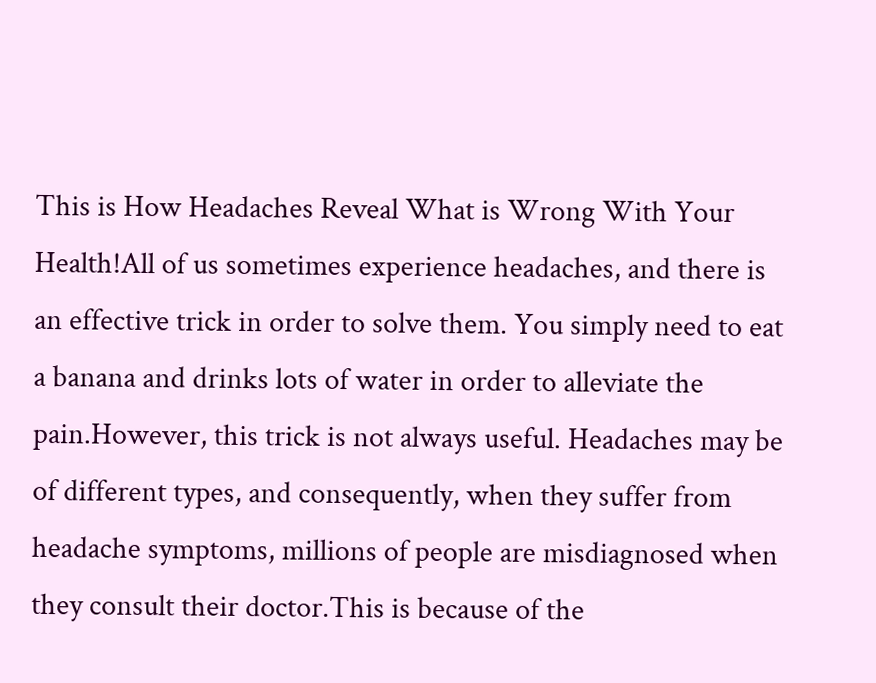This is How Headaches Reveal What is Wrong With Your Health!All of us sometimes experience headaches, and there is an effective trick in order to solve them. You simply need to eat a banana and drinks lots of water in order to alleviate the pain.However, this trick is not always useful. Headaches may be of different types, and consequently, when they suffer from headache symptoms, millions of people are misdiagnosed when they consult their doctor.This is because of the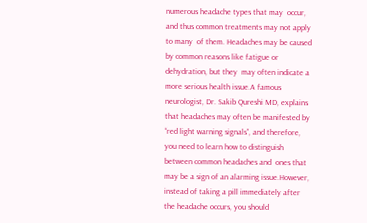numerous headache types that may  occur, and thus common treatments may not apply to many  of them. Headaches may be caused by common reasons like fatigue or dehydration, but they  may often indicate a more serious health issue.A famous neurologist, Dr. Sakib Qureshi MD, explains that headaches may often be manifested by “red light warning signals”, and therefore, you need to learn how to distinguish between common headaches and  ones that  may be a sign of an alarming issue.However, instead of taking a pill immediately after the headache occurs, you should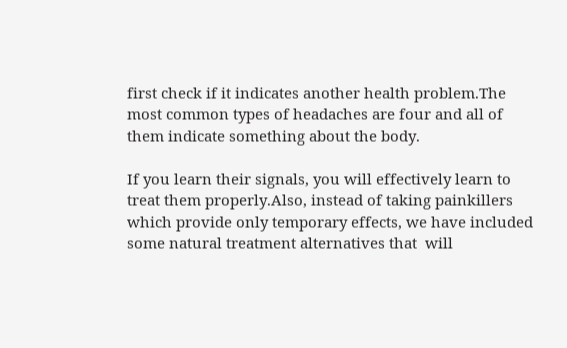first check if it indicates another health problem.The most common types of headaches are four and all of them indicate something about the body.

If you learn their signals, you will effectively learn to treat them properly.Also, instead of taking painkillers which provide only temporary effects, we have included some natural treatment alternatives that  will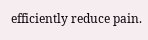efficiently reduce pain.